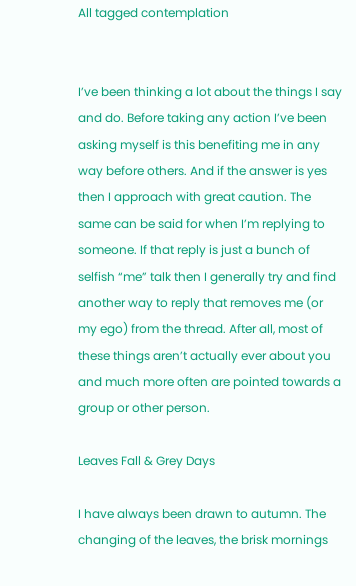All tagged contemplation


I’ve been thinking a lot about the things I say and do. Before taking any action I’ve been asking myself is this benefiting me in any way before others. And if the answer is yes then I approach with great caution. The same can be said for when I’m replying to someone. If that reply is just a bunch of selfish “me” talk then I generally try and find another way to reply that removes me (or my ego) from the thread. After all, most of these things aren’t actually ever about you and much more often are pointed towards a group or other person.

Leaves Fall & Grey Days

I have always been drawn to autumn. The changing of the leaves, the brisk mornings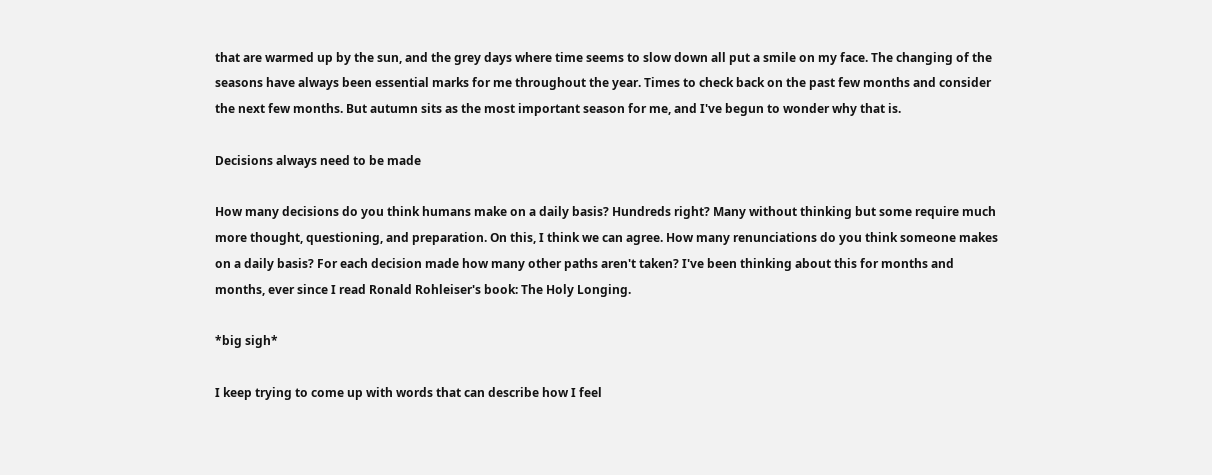that are warmed up by the sun, and the grey days where time seems to slow down all put a smile on my face. The changing of the seasons have always been essential marks for me throughout the year. Times to check back on the past few months and consider the next few months. But autumn sits as the most important season for me, and I've begun to wonder why that is.

Decisions always need to be made

How many decisions do you think humans make on a daily basis? Hundreds right? Many without thinking but some require much more thought, questioning, and preparation. On this, I think we can agree. How many renunciations do you think someone makes on a daily basis? For each decision made how many other paths aren't taken? I've been thinking about this for months and months, ever since I read Ronald Rohleiser's book: The Holy Longing.

*big sigh*

I keep trying to come up with words that can describe how I feel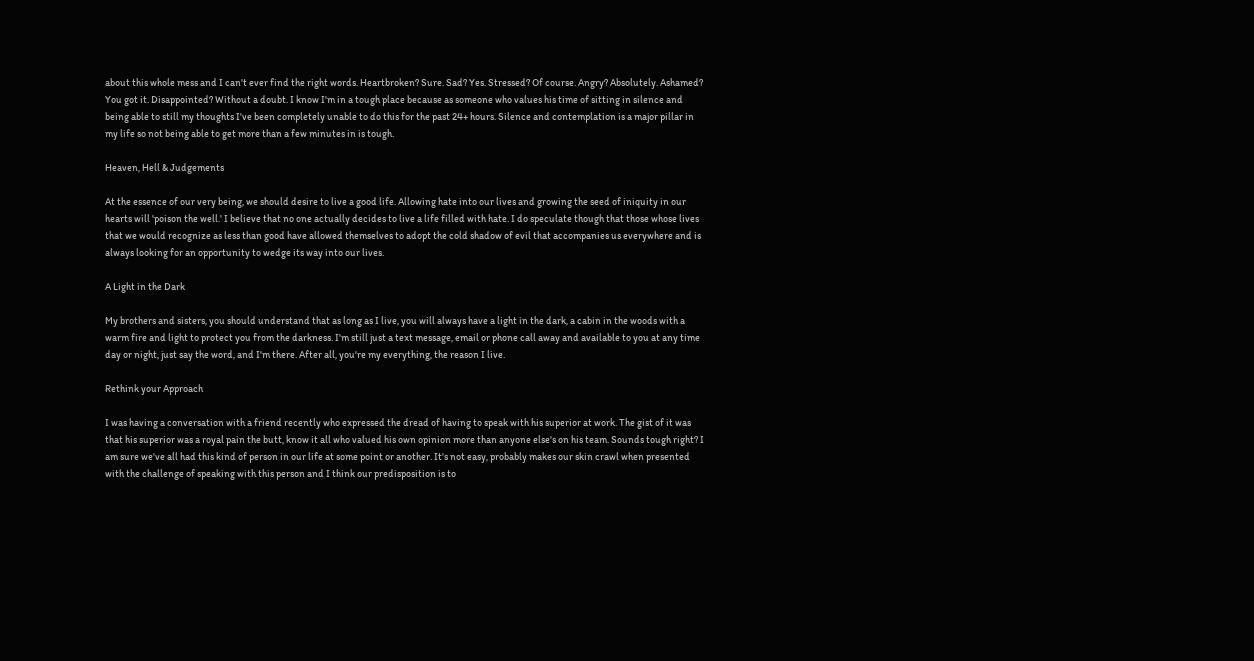about this whole mess and I can't ever find the right words. Heartbroken? Sure. Sad? Yes. Stressed? Of course. Angry? Absolutely. Ashamed? You got it. Disappointed? Without a doubt. I know I'm in a tough place because as someone who values his time of sitting in silence and being able to still my thoughts I've been completely unable to do this for the past 24+ hours. Silence and contemplation is a major pillar in my life so not being able to get more than a few minutes in is tough.

Heaven, Hell & Judgements

At the essence of our very being, we should desire to live a good life. Allowing hate into our lives and growing the seed of iniquity in our hearts will 'poison the well.' I believe that no one actually decides to live a life filled with hate. I do speculate though that those whose lives that we would recognize as less than good have allowed themselves to adopt the cold shadow of evil that accompanies us everywhere and is always looking for an opportunity to wedge its way into our lives.

A Light in the Dark

My brothers and sisters, you should understand that as long as I live, you will always have a light in the dark, a cabin in the woods with a warm fire and light to protect you from the darkness. I'm still just a text message, email or phone call away and available to you at any time day or night, just say the word, and I'm there. After all, you're my everything, the reason I live.

Rethink your Approach

I was having a conversation with a friend recently who expressed the dread of having to speak with his superior at work. The gist of it was that his superior was a royal pain the butt, know it all who valued his own opinion more than anyone else's on his team. Sounds tough right? I am sure we've all had this kind of person in our life at some point or another. It's not easy, probably makes our skin crawl when presented with the challenge of speaking with this person and I think our predisposition is to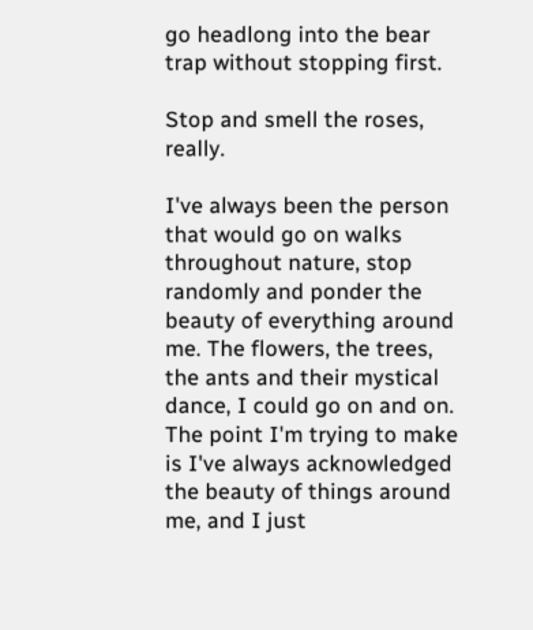go headlong into the bear trap without stopping first.

Stop and smell the roses, really.

I've always been the person that would go on walks throughout nature, stop randomly and ponder the beauty of everything around me. The flowers, the trees, the ants and their mystical dance, I could go on and on. The point I'm trying to make is I've always acknowledged the beauty of things around me, and I just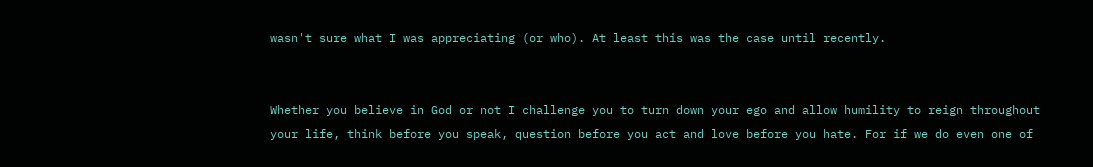wasn't sure what I was appreciating (or who). At least this was the case until recently.


Whether you believe in God or not I challenge you to turn down your ego and allow humility to reign throughout your life, think before you speak, question before you act and love before you hate. For if we do even one of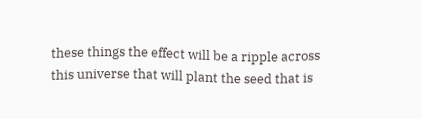these things the effect will be a ripple across this universe that will plant the seed that is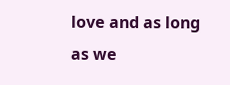love and as long as we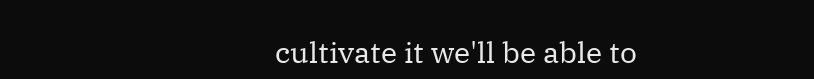cultivate it we'll be able to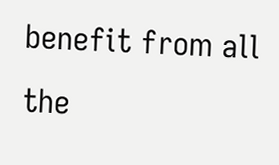benefit from all the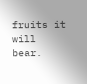fruits it will bear.